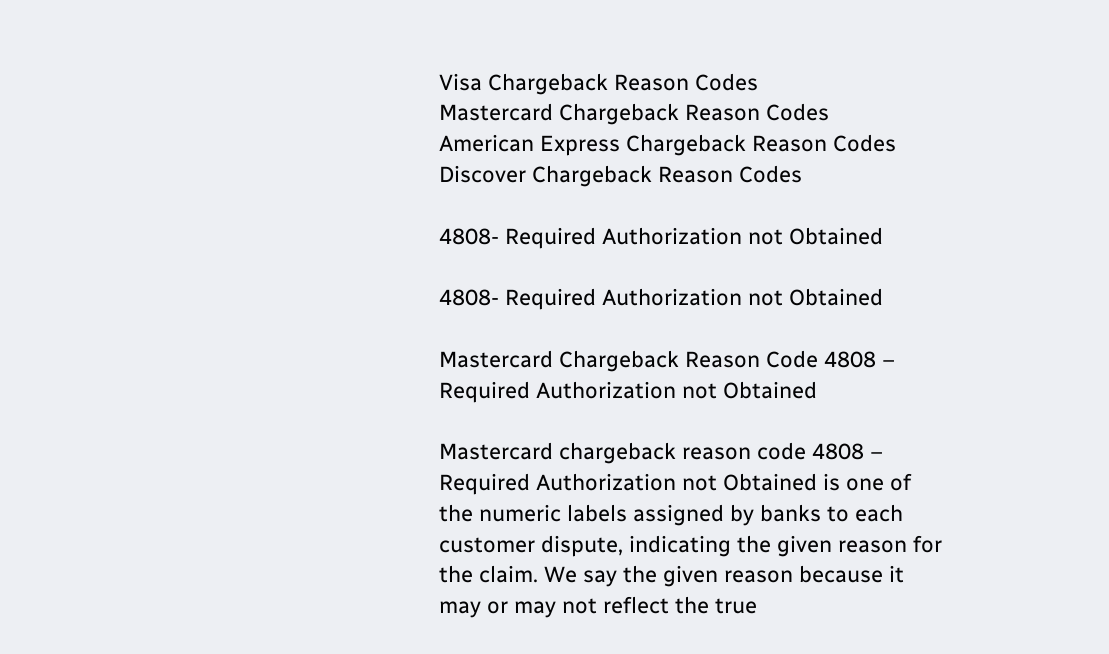Visa Chargeback Reason Codes
Mastercard Chargeback Reason Codes
American Express Chargeback Reason Codes
Discover Chargeback Reason Codes

4808- Required Authorization not Obtained

4808- Required Authorization not Obtained

Mastercard Chargeback Reason Code 4808 – Required Authorization not Obtained

Mastercard chargeback reason code 4808 – Required Authorization not Obtained is one of the numeric labels assigned by banks to each customer dispute, indicating the given reason for the claim. We say the given reason because it may or may not reflect the true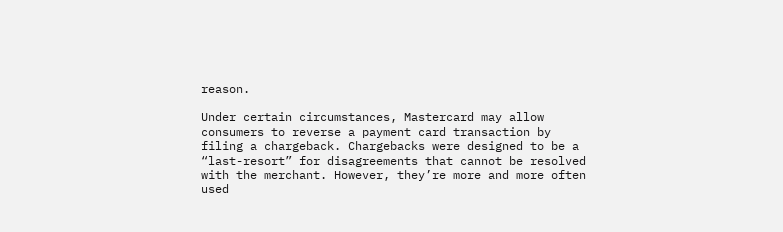reason.

Under certain circumstances, Mastercard may allow consumers to reverse a payment card transaction by filing a chargeback. Chargebacks were designed to be a “last-resort” for disagreements that cannot be resolved with the merchant. However, they’re more and more often used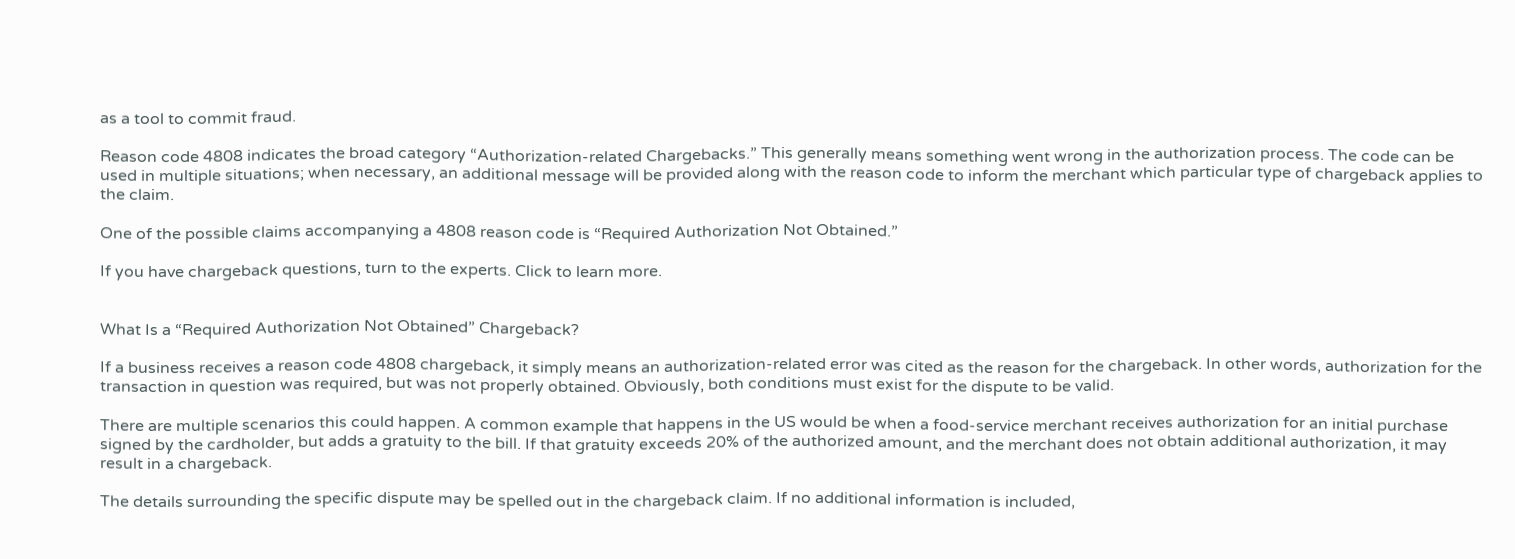as a tool to commit fraud.

Reason code 4808 indicates the broad category “Authorization-related Chargebacks.” This generally means something went wrong in the authorization process. The code can be used in multiple situations; when necessary, an additional message will be provided along with the reason code to inform the merchant which particular type of chargeback applies to the claim.

One of the possible claims accompanying a 4808 reason code is “Required Authorization Not Obtained.”

If you have chargeback questions, turn to the experts. Click to learn more.


What Is a “Required Authorization Not Obtained” Chargeback?

If a business receives a reason code 4808 chargeback, it simply means an authorization-related error was cited as the reason for the chargeback. In other words, authorization for the transaction in question was required, but was not properly obtained. Obviously, both conditions must exist for the dispute to be valid.

There are multiple scenarios this could happen. A common example that happens in the US would be when a food-service merchant receives authorization for an initial purchase signed by the cardholder, but adds a gratuity to the bill. If that gratuity exceeds 20% of the authorized amount, and the merchant does not obtain additional authorization, it may result in a chargeback.

The details surrounding the specific dispute may be spelled out in the chargeback claim. If no additional information is included,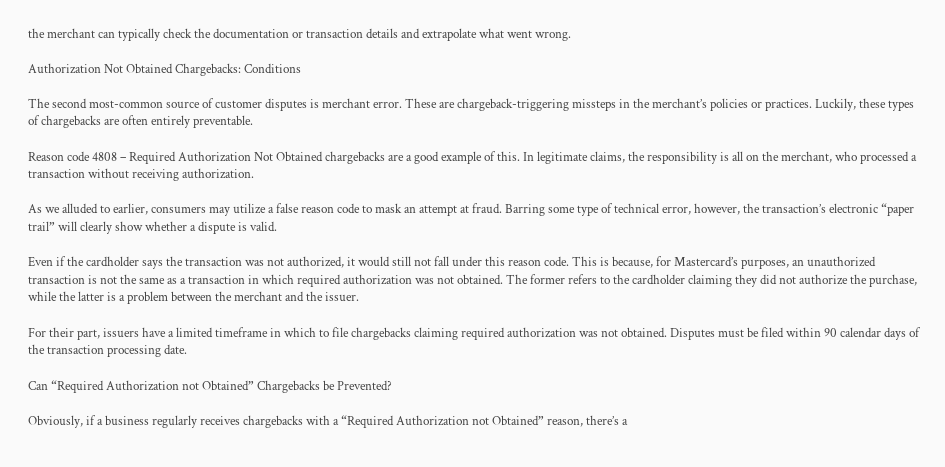the merchant can typically check the documentation or transaction details and extrapolate what went wrong.

Authorization Not Obtained Chargebacks: Conditions

The second most-common source of customer disputes is merchant error. These are chargeback-triggering missteps in the merchant’s policies or practices. Luckily, these types of chargebacks are often entirely preventable.

Reason code 4808 – Required Authorization Not Obtained chargebacks are a good example of this. In legitimate claims, the responsibility is all on the merchant, who processed a transaction without receiving authorization.

As we alluded to earlier, consumers may utilize a false reason code to mask an attempt at fraud. Barring some type of technical error, however, the transaction’s electronic “paper trail” will clearly show whether a dispute is valid.

Even if the cardholder says the transaction was not authorized, it would still not fall under this reason code. This is because, for Mastercard’s purposes, an unauthorized transaction is not the same as a transaction in which required authorization was not obtained. The former refers to the cardholder claiming they did not authorize the purchase, while the latter is a problem between the merchant and the issuer.

For their part, issuers have a limited timeframe in which to file chargebacks claiming required authorization was not obtained. Disputes must be filed within 90 calendar days of the transaction processing date.

Can “Required Authorization not Obtained” Chargebacks be Prevented?

Obviously, if a business regularly receives chargebacks with a “Required Authorization not Obtained” reason, there’s a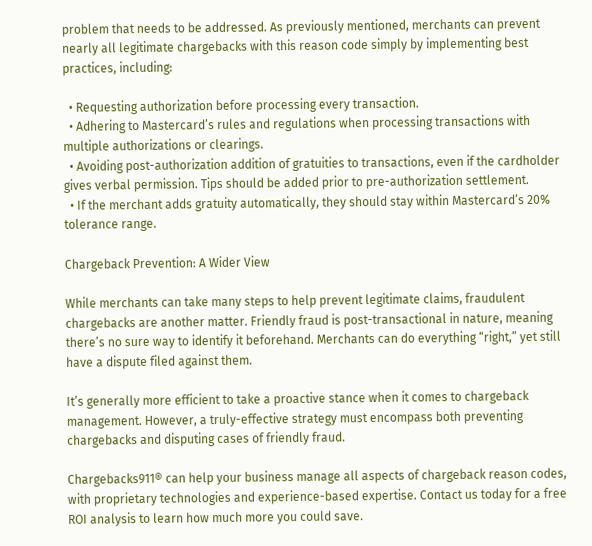problem that needs to be addressed. As previously mentioned, merchants can prevent nearly all legitimate chargebacks with this reason code simply by implementing best practices, including:

  • Requesting authorization before processing every transaction.
  • Adhering to Mastercard’s rules and regulations when processing transactions with multiple authorizations or clearings.
  • Avoiding post-authorization addition of gratuities to transactions, even if the cardholder gives verbal permission. Tips should be added prior to pre-authorization settlement.
  • If the merchant adds gratuity automatically, they should stay within Mastercard’s 20% tolerance range.

Chargeback Prevention: A Wider View

While merchants can take many steps to help prevent legitimate claims, fraudulent chargebacks are another matter. Friendly fraud is post-transactional in nature, meaning there’s no sure way to identify it beforehand. Merchants can do everything “right,” yet still have a dispute filed against them.

It’s generally more efficient to take a proactive stance when it comes to chargeback management. However, a truly-effective strategy must encompass both preventing chargebacks and disputing cases of friendly fraud.

Chargebacks911® can help your business manage all aspects of chargeback reason codes, with proprietary technologies and experience-based expertise. Contact us today for a free ROI analysis to learn how much more you could save.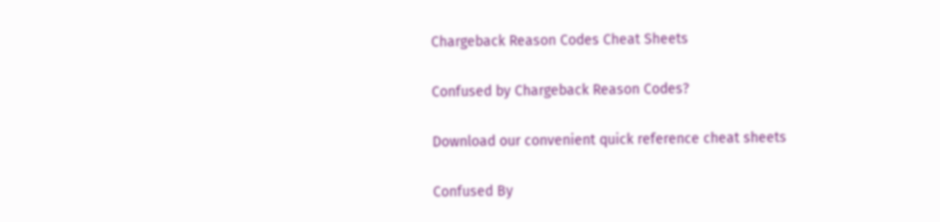Chargeback Reason Codes Cheat Sheets

Confused by Chargeback Reason Codes?

Download our convenient quick reference cheat sheets

Confused By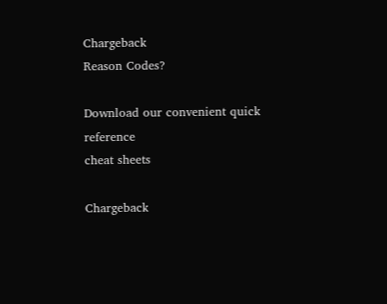Chargeback
Reason Codes?

Download our convenient quick reference
cheat sheets

Chargeback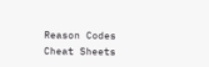Reason Codes Cheat Sheets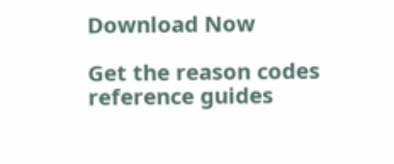Download Now

Get the reason codes reference guides